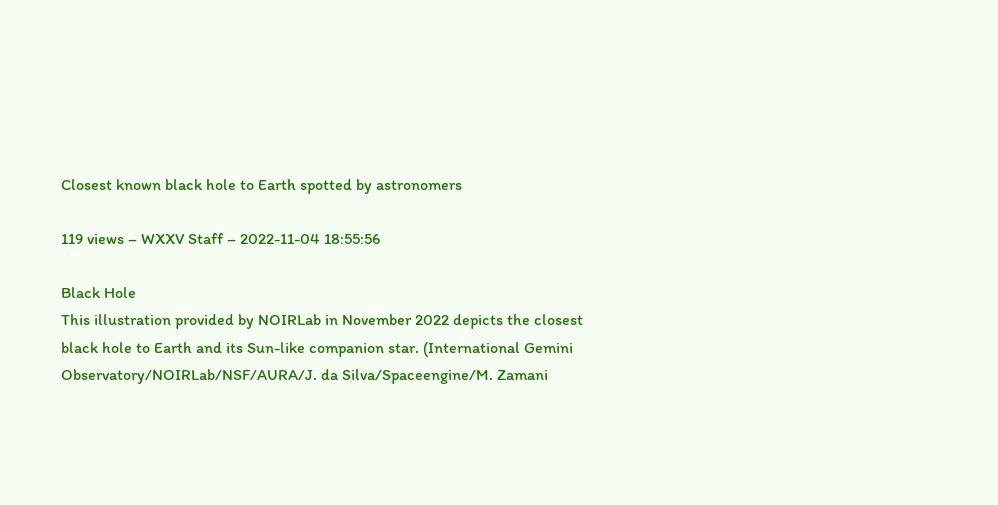Closest known black hole to Earth spotted by astronomers

119 views – WXXV Staff – 2022-11-04 18:55:56

Black Hole
This illustration provided by NOIRLab in November 2022 depicts the closest black hole to Earth and its Sun-like companion star. (International Gemini Observatory/NOIRLab/NSF/AURA/J. da Silva/Spaceengine/M. Zamani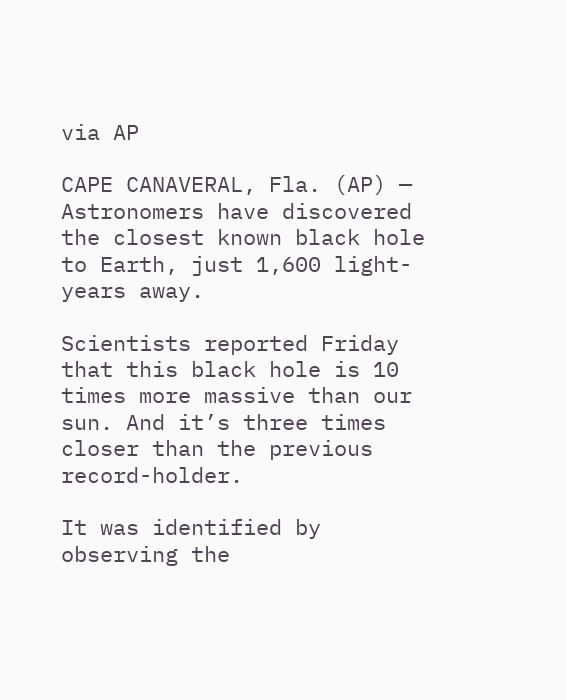via AP

CAPE CANAVERAL, Fla. (AP) — Astronomers have discovered the closest known black hole to Earth, just 1,600 light-years away.

Scientists reported Friday that this black hole is 10 times more massive than our sun. And it’s three times closer than the previous record-holder.

It was identified by observing the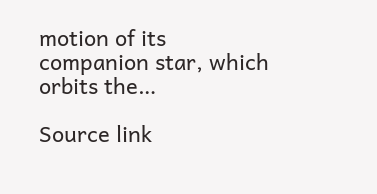motion of its companion star, which orbits the…

Source link